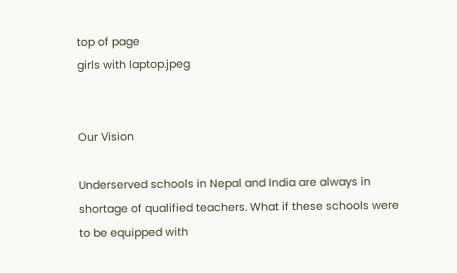top of page
girls with laptop.jpeg


Our Vision

Underserved schools in Nepal and India are always in shortage of qualified teachers. What if these schools were to be equipped with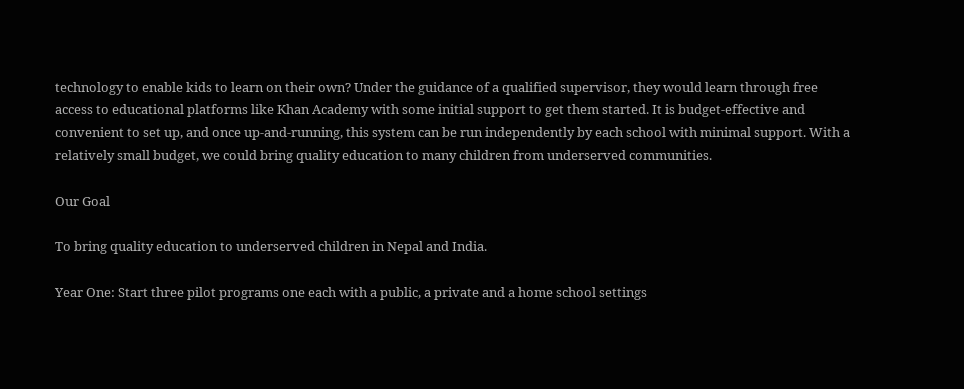technology to enable kids to learn on their own? Under the guidance of a qualified supervisor, they would learn through free access to educational platforms like Khan Academy with some initial support to get them started. It is budget-effective and convenient to set up, and once up-and-running, this system can be run independently by each school with minimal support. With a relatively small budget, we could bring quality education to many children from underserved communities.

Our Goal

To bring quality education to underserved children in Nepal and India.

Year One: Start three pilot programs one each with a public, a private and a home school settings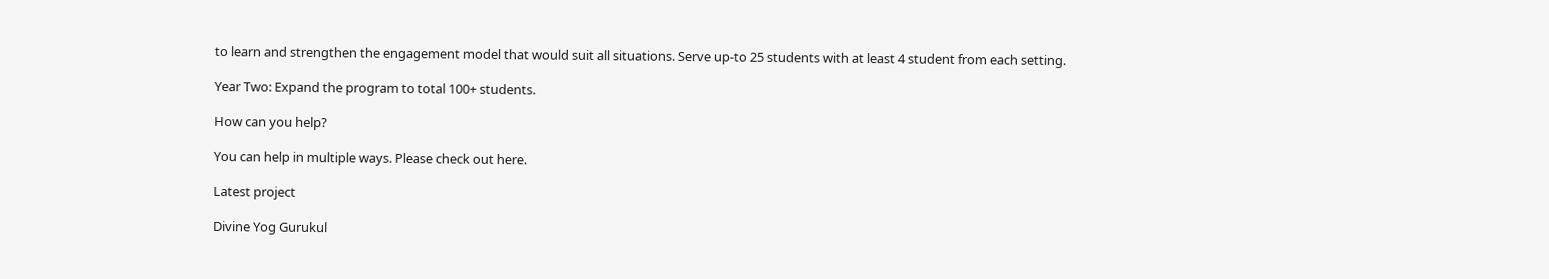to learn and strengthen the engagement model that would suit all situations. Serve up-to 25 students with at least 4 student from each setting.

Year Two: Expand the program to total 100+ students.

How can you help?

You can help in multiple ways. Please check out here.

Latest project

Divine Yog Gurukul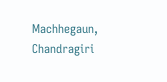Machhegaun, Chandragiri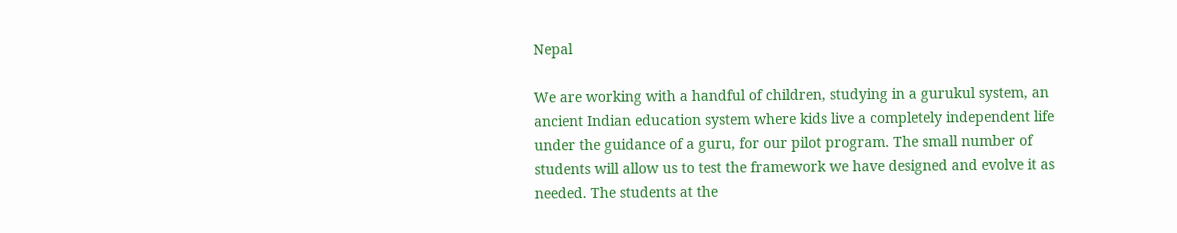Nepal

We are working with a handful of children, studying in a gurukul system, an ancient Indian education system where kids live a completely independent life under the guidance of a guru, for our pilot program. The small number of students will allow us to test the framework we have designed and evolve it as needed. The students at the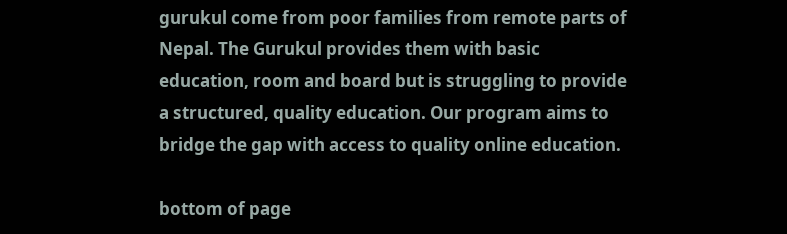gurukul come from poor families from remote parts of Nepal. The Gurukul provides them with basic education, room and board but is struggling to provide a structured, quality education. Our program aims to bridge the gap with access to quality online education.

bottom of page